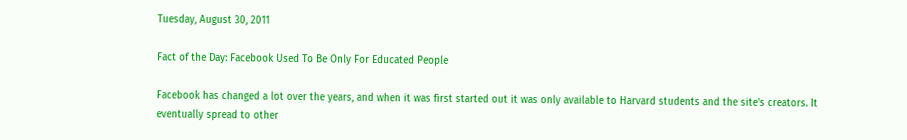Tuesday, August 30, 2011

Fact of the Day: Facebook Used To Be Only For Educated People

Facebook has changed a lot over the years, and when it was first started out it was only available to Harvard students and the site's creators. It eventually spread to other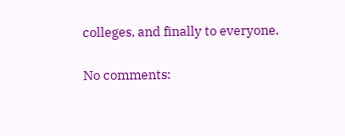colleges, and finally to everyone.

No comments: